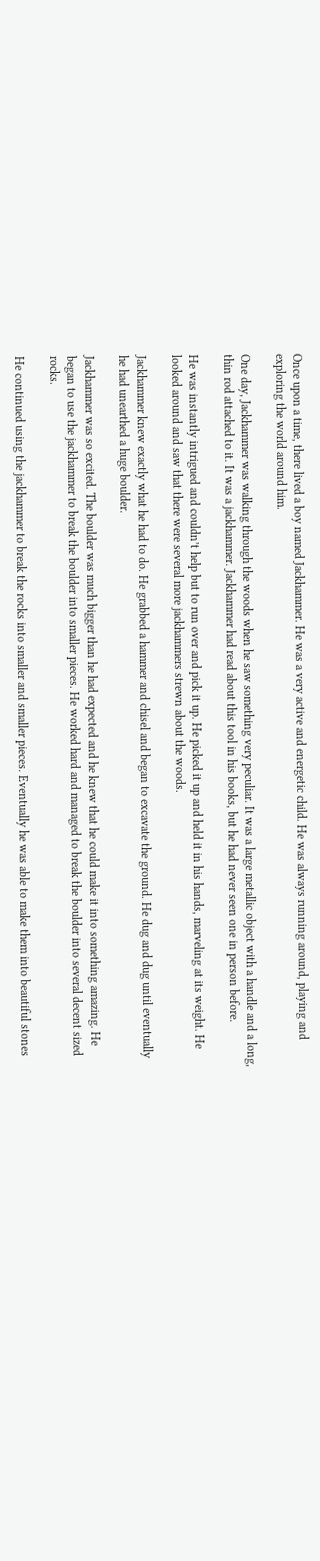Once upon a time, there lived a boy named Jackhammer. He was a very active and energetic child. He was always running around, playing and exploring the world around him.

One day, Jackhammer was walking through the woods when he saw something very peculiar. It was a large metallic object with a handle and a long, thin rod attached to it. It was a jackhammer. Jackhammer had read about this tool in his books, but he had never seen one in person before.

He was instantly intrigued and couldn’t help but to run over and pick it up. He picked it up and held it in his hands, marveling at its weight. He looked around and saw that there were several more jackhammers strewn about the woods.

Jackhammer knew exactly what he had to do. He grabbed a hammer and chisel and began to excavate the ground. He dug and dug until eventually he had unearthed a huge boulder.

Jackhammer was so excited. The boulder was much bigger than he had expected and he knew that he could make it into something amazing. He began to use the jackhammer to break the boulder into smaller pieces. He worked hard and managed to break the boulder into several decent sized rocks.

He continued using the jackhammer to break the rocks into smaller and smaller pieces. Eventually he was able to make them into beautiful stones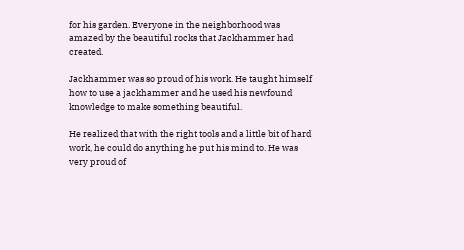for his garden. Everyone in the neighborhood was amazed by the beautiful rocks that Jackhammer had created.

Jackhammer was so proud of his work. He taught himself how to use a jackhammer and he used his newfound knowledge to make something beautiful.

He realized that with the right tools and a little bit of hard work, he could do anything he put his mind to. He was very proud of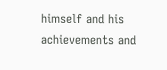himself and his achievements and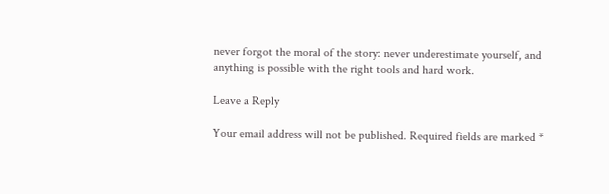never forgot the moral of the story: never underestimate yourself, and anything is possible with the right tools and hard work.

Leave a Reply

Your email address will not be published. Required fields are marked *